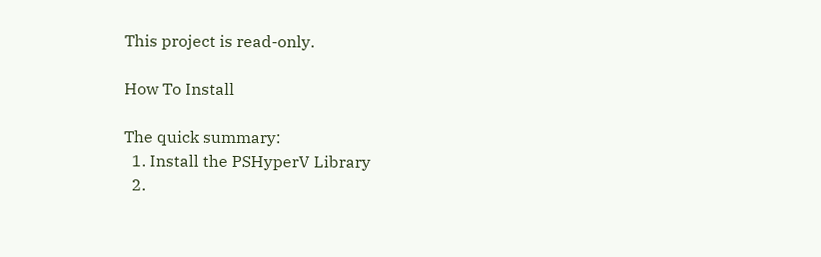This project is read-only.

How To Install

The quick summary:
  1. Install the PSHyperV Library
  2.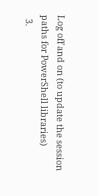Log off and on (to update the session paths for PowerShell libraries)
  3.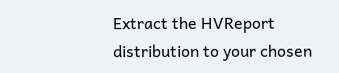Extract the HVReport distribution to your chosen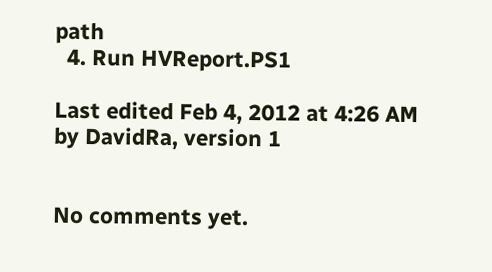path
  4. Run HVReport.PS1

Last edited Feb 4, 2012 at 4:26 AM by DavidRa, version 1


No comments yet.